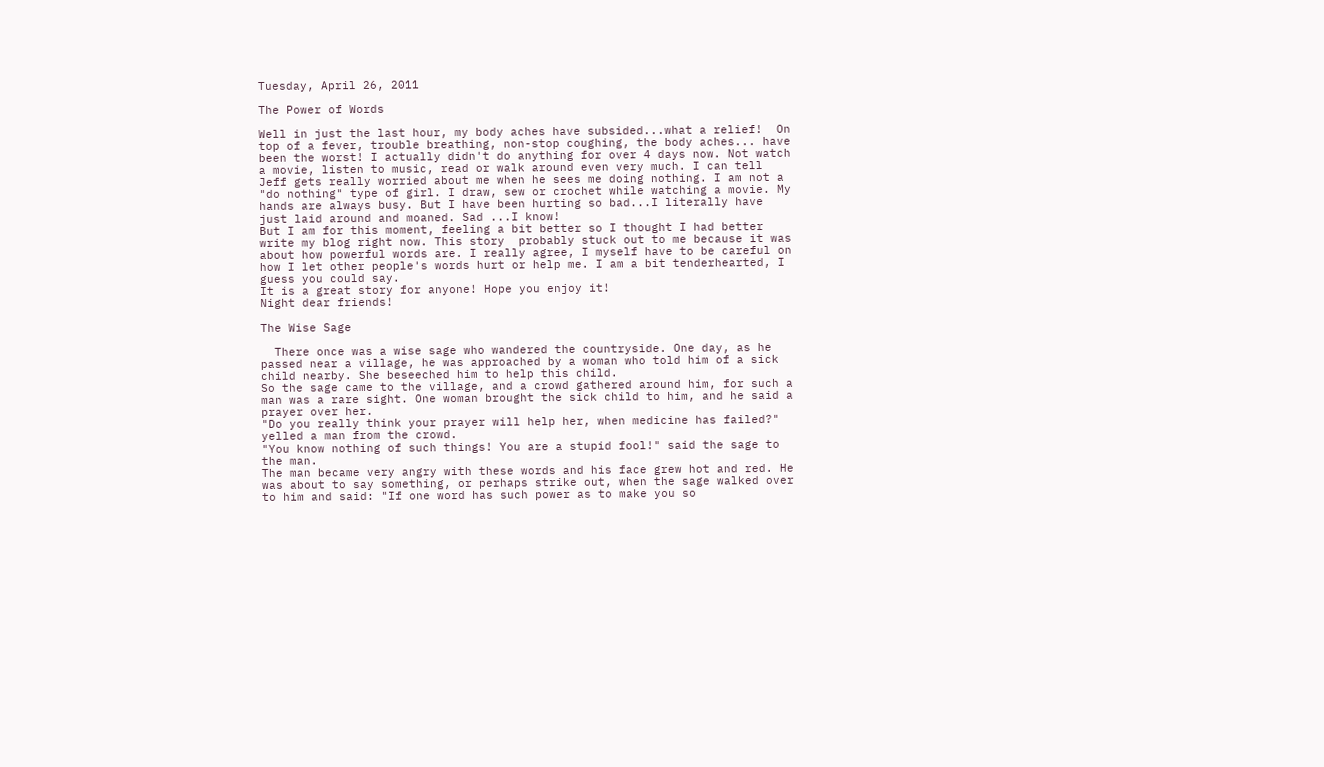Tuesday, April 26, 2011

The Power of Words

Well in just the last hour, my body aches have subsided...what a relief!  On top of a fever, trouble breathing, non-stop coughing, the body aches... have been the worst! I actually didn't do anything for over 4 days now. Not watch a movie, listen to music, read or walk around even very much. I can tell Jeff gets really worried about me when he sees me doing nothing. I am not a "do nothing" type of girl. I draw, sew or crochet while watching a movie. My hands are always busy. But I have been hurting so bad...I literally have just laid around and moaned. Sad ...I know!
But I am for this moment, feeling a bit better so I thought I had better write my blog right now. This story  probably stuck out to me because it was about how powerful words are. I really agree, I myself have to be careful on how I let other people's words hurt or help me. I am a bit tenderhearted, I guess you could say.
It is a great story for anyone! Hope you enjoy it!
Night dear friends!

The Wise Sage

  There once was a wise sage who wandered the countryside. One day, as he passed near a village, he was approached by a woman who told him of a sick child nearby. She beseeched him to help this child.
So the sage came to the village, and a crowd gathered around him, for such a man was a rare sight. One woman brought the sick child to him, and he said a prayer over her.
"Do you really think your prayer will help her, when medicine has failed?" yelled a man from the crowd.
"You know nothing of such things! You are a stupid fool!" said the sage to the man.
The man became very angry with these words and his face grew hot and red. He was about to say something, or perhaps strike out, when the sage walked over to him and said: "If one word has such power as to make you so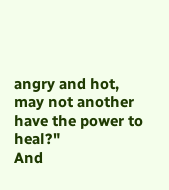angry and hot, may not another have the power to heal?"
And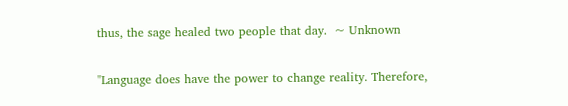thus, the sage healed two people that day.  ~ Unknown

"Language does have the power to change reality. Therefore,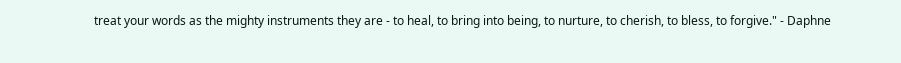treat your words as the mighty instruments they are - to heal, to bring into being, to nurture, to cherish, to bless, to forgive." - Daphne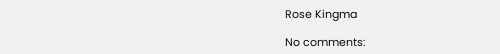Rose Kingma

No comments: